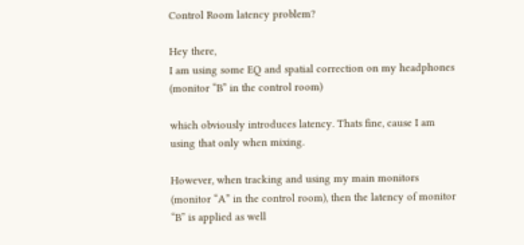Control Room latency problem?

Hey there,
I am using some EQ and spatial correction on my headphones (monitor “B” in the control room)

which obviously introduces latency. Thats fine, cause I am using that only when mixing.

However, when tracking and using my main monitors (monitor “A” in the control room), then the latency of monitor “B” is applied as well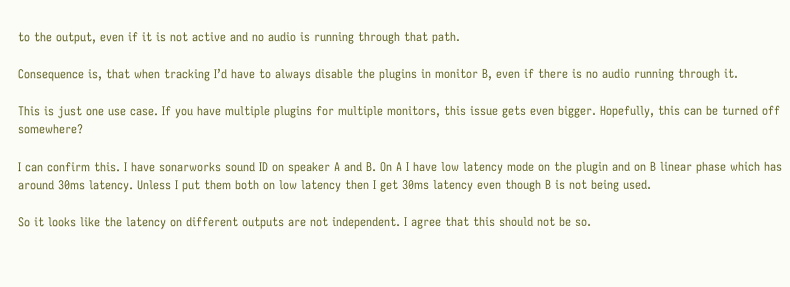to the output, even if it is not active and no audio is running through that path.

Consequence is, that when tracking I’d have to always disable the plugins in monitor B, even if there is no audio running through it.

This is just one use case. If you have multiple plugins for multiple monitors, this issue gets even bigger. Hopefully, this can be turned off somewhere?

I can confirm this. I have sonarworks sound ID on speaker A and B. On A I have low latency mode on the plugin and on B linear phase which has around 30ms latency. Unless I put them both on low latency then I get 30ms latency even though B is not being used.

So it looks like the latency on different outputs are not independent. I agree that this should not be so.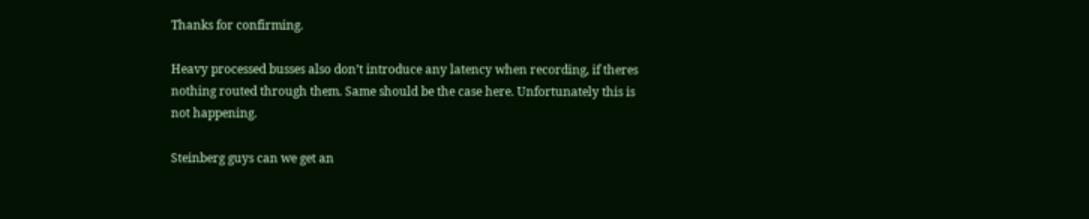Thanks for confirming.

Heavy processed busses also don’t introduce any latency when recording, if theres nothing routed through them. Same should be the case here. Unfortunately this is not happening.

Steinberg guys can we get an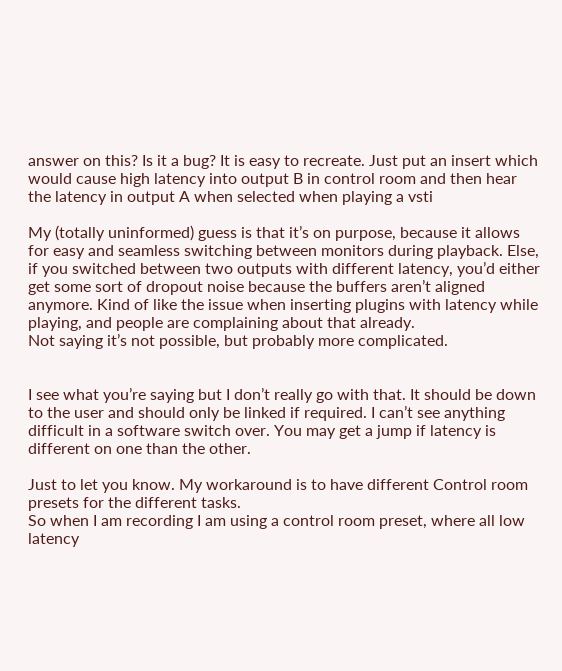answer on this? Is it a bug? It is easy to recreate. Just put an insert which would cause high latency into output B in control room and then hear the latency in output A when selected when playing a vsti

My (totally uninformed) guess is that it’s on purpose, because it allows for easy and seamless switching between monitors during playback. Else, if you switched between two outputs with different latency, you’d either get some sort of dropout noise because the buffers aren’t aligned anymore. Kind of like the issue when inserting plugins with latency while playing, and people are complaining about that already.
Not saying it’s not possible, but probably more complicated.


I see what you’re saying but I don’t really go with that. It should be down to the user and should only be linked if required. I can’t see anything difficult in a software switch over. You may get a jump if latency is different on one than the other.

Just to let you know. My workaround is to have different Control room presets for the different tasks.
So when I am recording I am using a control room preset, where all low latency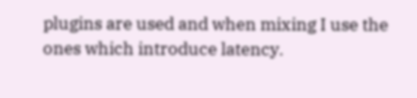plugins are used and when mixing I use the ones which introduce latency.